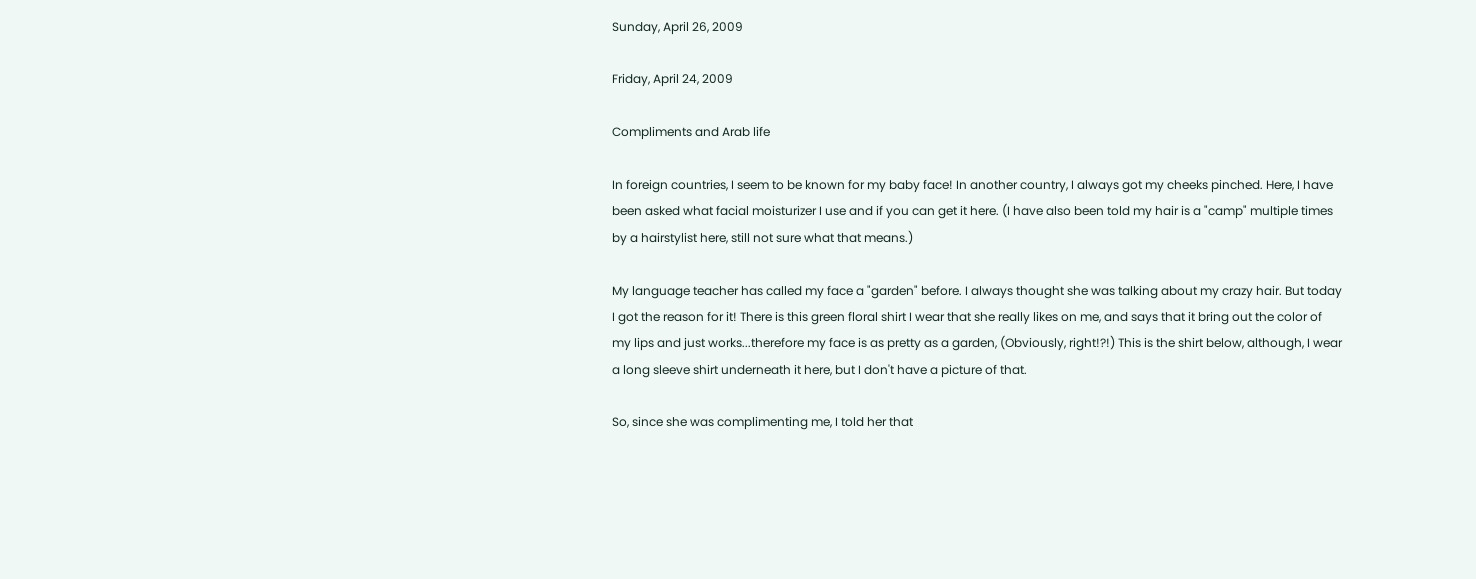Sunday, April 26, 2009

Friday, April 24, 2009

Compliments and Arab life

In foreign countries, I seem to be known for my baby face! In another country, I always got my cheeks pinched. Here, I have been asked what facial moisturizer I use and if you can get it here. (I have also been told my hair is a "camp" multiple times by a hairstylist here, still not sure what that means.)

My language teacher has called my face a "garden" before. I always thought she was talking about my crazy hair. But today I got the reason for it! There is this green floral shirt I wear that she really likes on me, and says that it bring out the color of my lips and just works...therefore my face is as pretty as a garden, (Obviously, right!?!) This is the shirt below, although, I wear a long sleeve shirt underneath it here, but I don't have a picture of that.

So, since she was complimenting me, I told her that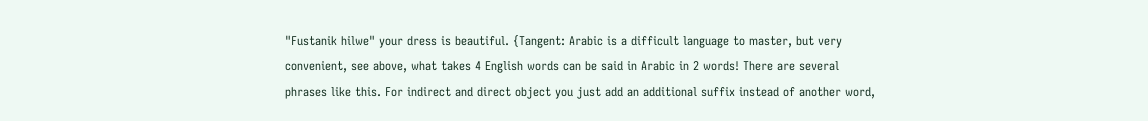"Fustanik hilwe" your dress is beautiful. {Tangent: Arabic is a difficult language to master, but very convenient, see above, what takes 4 English words can be said in Arabic in 2 words! There are several phrases like this. For indirect and direct object you just add an additional suffix instead of another word,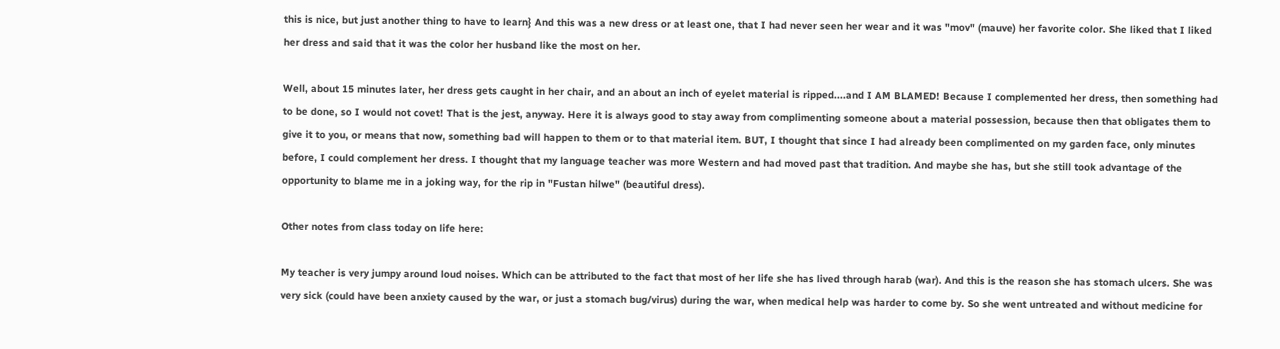this is nice, but just another thing to have to learn} And this was a new dress or at least one, that I had never seen her wear and it was "mov" (mauve) her favorite color. She liked that I liked her dress and said that it was the color her husband like the most on her.

Well, about 15 minutes later, her dress gets caught in her chair, and an about an inch of eyelet material is ripped....and I AM BLAMED! Because I complemented her dress, then something had to be done, so I would not covet! That is the jest, anyway. Here it is always good to stay away from complimenting someone about a material possession, because then that obligates them to give it to you, or means that now, something bad will happen to them or to that material item. BUT, I thought that since I had already been complimented on my garden face, only minutes before, I could complement her dress. I thought that my language teacher was more Western and had moved past that tradition. And maybe she has, but she still took advantage of the opportunity to blame me in a joking way, for the rip in "Fustan hilwe" (beautiful dress).

Other notes from class today on life here:

My teacher is very jumpy around loud noises. Which can be attributed to the fact that most of her life she has lived through harab (war). And this is the reason she has stomach ulcers. She was very sick (could have been anxiety caused by the war, or just a stomach bug/virus) during the war, when medical help was harder to come by. So she went untreated and without medicine for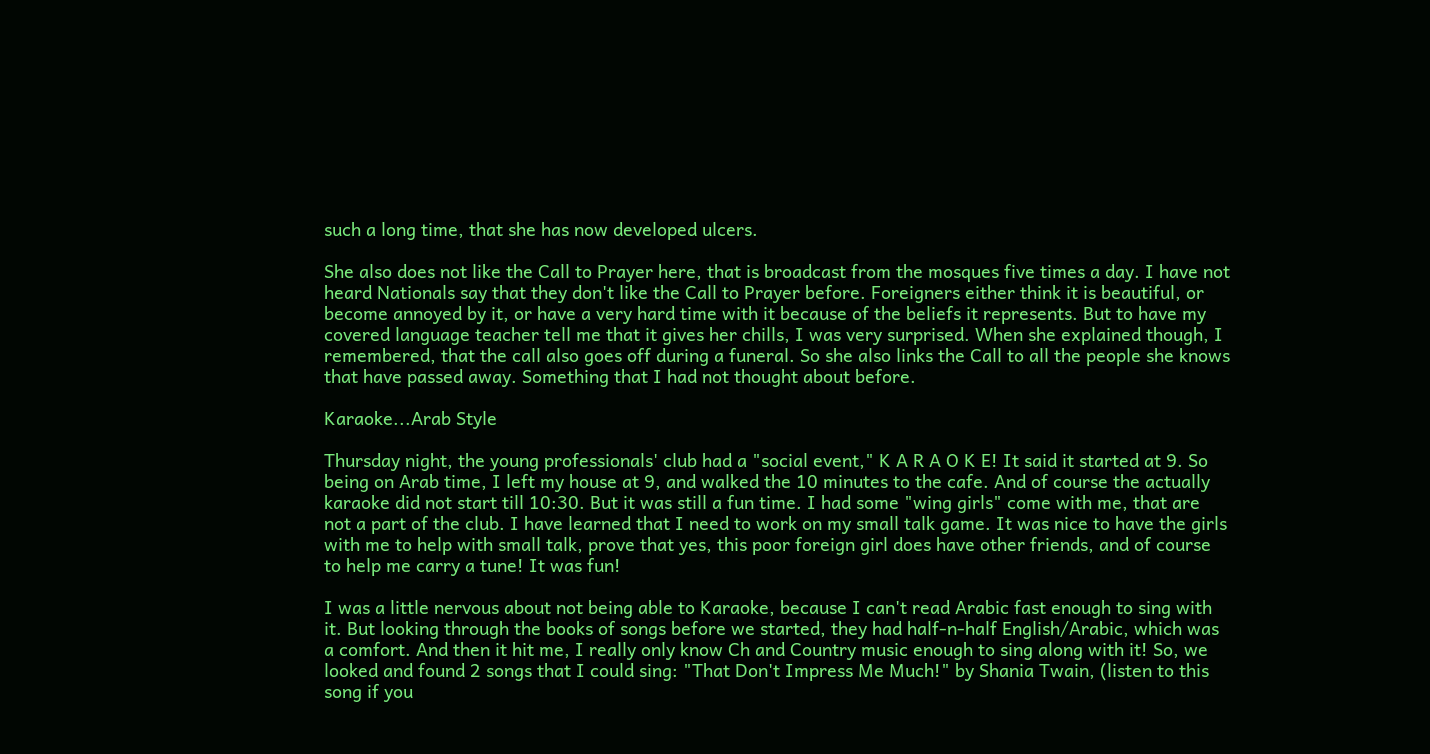such a long time, that she has now developed ulcers.

She also does not like the Call to Prayer here, that is broadcast from the mosques five times a day. I have not heard Nationals say that they don't like the Call to Prayer before. Foreigners either think it is beautiful, or become annoyed by it, or have a very hard time with it because of the beliefs it represents. But to have my covered language teacher tell me that it gives her chills, I was very surprised. When she explained though, I remembered, that the call also goes off during a funeral. So she also links the Call to all the people she knows that have passed away. Something that I had not thought about before.

Karaoke...Arab Style

Thursday night, the young professionals' club had a "social event," K A R A O K E! It said it started at 9. So being on Arab time, I left my house at 9, and walked the 10 minutes to the cafe. And of course the actually karaoke did not start till 10:30. But it was still a fun time. I had some "wing girls" come with me, that are not a part of the club. I have learned that I need to work on my small talk game. It was nice to have the girls with me to help with small talk, prove that yes, this poor foreign girl does have other friends, and of course to help me carry a tune! It was fun!

I was a little nervous about not being able to Karaoke, because I can't read Arabic fast enough to sing with it. But looking through the books of songs before we started, they had half-n-half English/Arabic, which was a comfort. And then it hit me, I really only know Ch and Country music enough to sing along with it! So, we looked and found 2 songs that I could sing: "That Don't Impress Me Much!" by Shania Twain, (listen to this song if you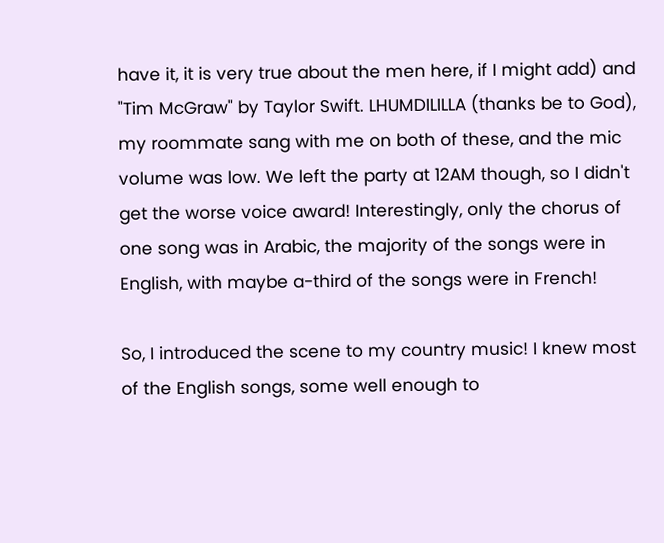have it, it is very true about the men here, if I might add) and "Tim McGraw" by Taylor Swift. LHUMDILILLA (thanks be to God), my roommate sang with me on both of these, and the mic volume was low. We left the party at 12AM though, so I didn't get the worse voice award! Interestingly, only the chorus of one song was in Arabic, the majority of the songs were in English, with maybe a-third of the songs were in French!

So, I introduced the scene to my country music! I knew most of the English songs, some well enough to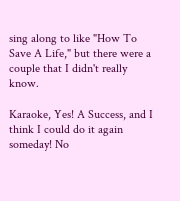sing along to like "How To Save A Life," but there were a couple that I didn't really know.

Karaoke, Yes! A Success, and I think I could do it again someday! No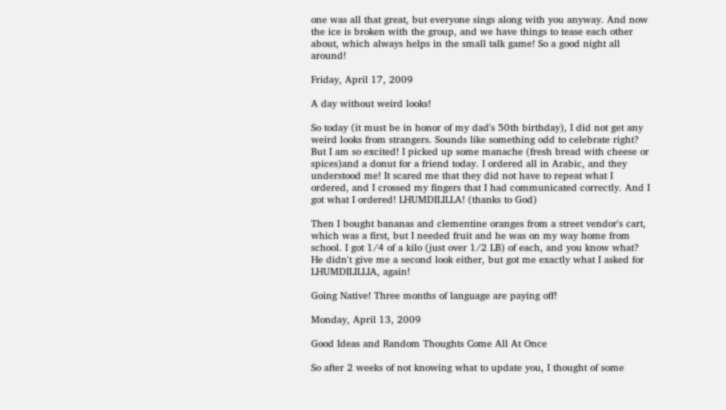one was all that great, but everyone sings along with you anyway. And now the ice is broken with the group, and we have things to tease each other about, which always helps in the small talk game! So a good night all around!

Friday, April 17, 2009

A day without weird looks!

So today (it must be in honor of my dad's 50th birthday), I did not get any weird looks from strangers. Sounds like something odd to celebrate right? But I am so excited! I picked up some manache (fresh bread with cheese or spices)and a donut for a friend today. I ordered all in Arabic, and they understood me! It scared me that they did not have to repeat what I ordered, and I crossed my fingers that I had communicated correctly. And I got what I ordered! LHUMDILILLA! (thanks to God)

Then I bought bananas and clementine oranges from a street vendor's cart, which was a first, but I needed fruit and he was on my way home from school. I got 1/4 of a kilo (just over 1/2 LB) of each, and you know what? He didn't give me a second look either, but got me exactly what I asked for LHUMDILILLIA, again!

Going Native! Three months of language are paying off!

Monday, April 13, 2009

Good Ideas and Random Thoughts Come All At Once

So after 2 weeks of not knowing what to update you, I thought of some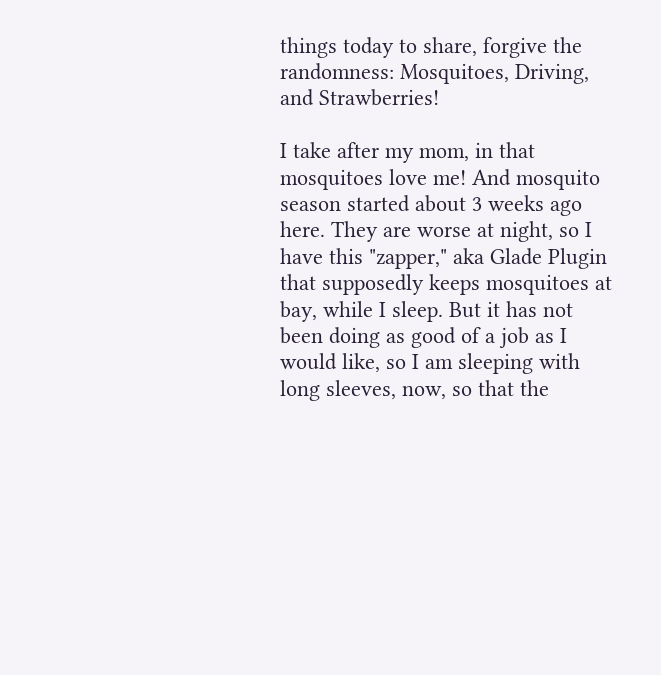things today to share, forgive the randomness: Mosquitoes, Driving, and Strawberries!

I take after my mom, in that mosquitoes love me! And mosquito season started about 3 weeks ago here. They are worse at night, so I have this "zapper," aka Glade Plugin that supposedly keeps mosquitoes at bay, while I sleep. But it has not been doing as good of a job as I would like, so I am sleeping with long sleeves, now, so that the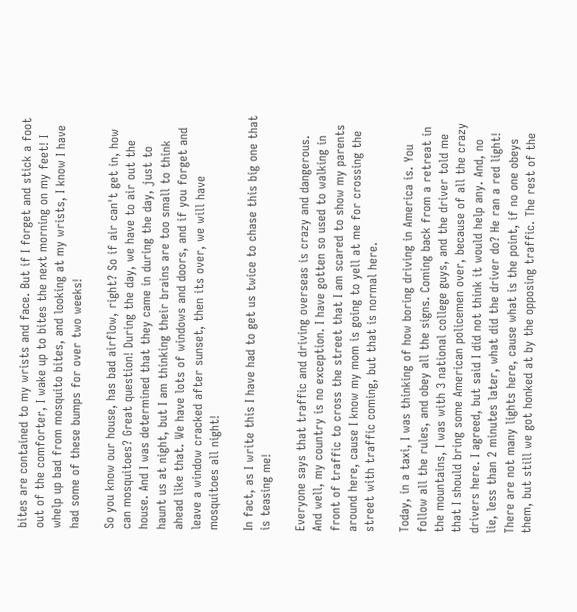bites are contained to my wrists and face. But if I forget and stick a foot out of the comforter, I wake up to bites the next morning on my feet! I whelp up bad from mosquito bites, and looking at my wrists, I know I have had some of these bumps for over two weeks!

So you know our house, has bad airflow, right? So if air can't get in, how can mosquitoes? Great question! During the day, we have to air out the house. And I was determined that they came in during the day, just to haunt us at night, but I am thinking their brains are too small to think ahead like that. We have lots of windows and doors, and if you forget and leave a window cracked after sunset, then its over, we will have mosquitoes all night!

In fact, as I write this I have had to get us twice to chase this big one that is teasing me!

Everyone says that traffic and driving overseas is crazy and dangerous. And well, my country is no exception. I have gotten so used to walking in front of traffic to cross the street that I am scared to show my parents around here, cause I know my mom is going to yell at me for crossing the street with traffic coming, but that is normal here.

Today, in a taxi, I was thinking of how boring driving in America is. You follow all the rules, and obey all the signs. Coming back from a retreat in the mountains, I was with 3 national college guys, and the driver told me that I should bring some American policemen over, because of all the crazy drivers here. I agreed, but said I did not think it would help any. And, no lie, less than 2 minutes later, what did the driver do? He ran a red light! There are not many lights here, cause what is the point, if no one obeys them, but still we got honked at by the opposing traffic. The rest of the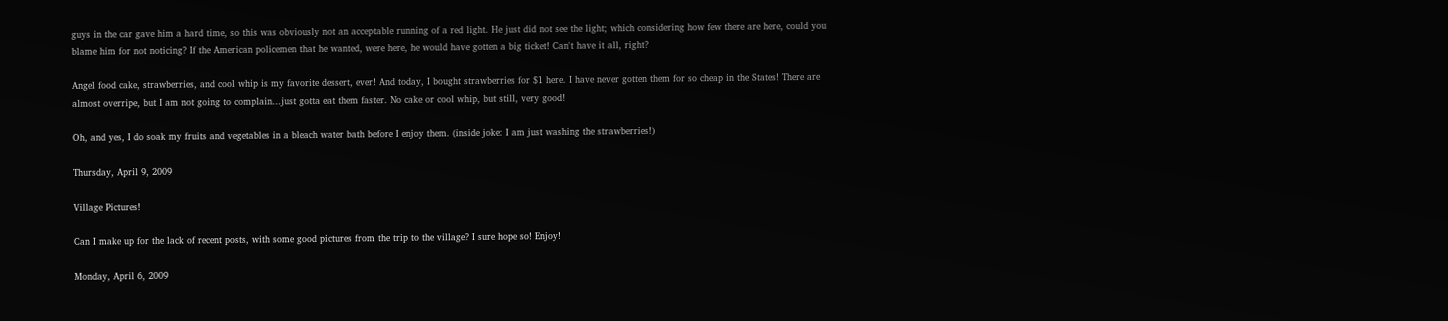guys in the car gave him a hard time, so this was obviously not an acceptable running of a red light. He just did not see the light; which considering how few there are here, could you blame him for not noticing? If the American policemen that he wanted, were here, he would have gotten a big ticket! Can't have it all, right?

Angel food cake, strawberries, and cool whip is my favorite dessert, ever! And today, I bought strawberries for $1 here. I have never gotten them for so cheap in the States! There are almost overripe, but I am not going to complain...just gotta eat them faster. No cake or cool whip, but still, very good!

Oh, and yes, I do soak my fruits and vegetables in a bleach water bath before I enjoy them. (inside joke: I am just washing the strawberries!)

Thursday, April 9, 2009

Village Pictures!

Can I make up for the lack of recent posts, with some good pictures from the trip to the village? I sure hope so! Enjoy!

Monday, April 6, 2009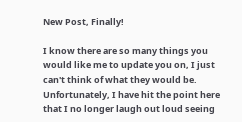New Post, Finally!

I know there are so many things you would like me to update you on, I just can't think of what they would be. Unfortunately, I have hit the point here that I no longer laugh out loud seeing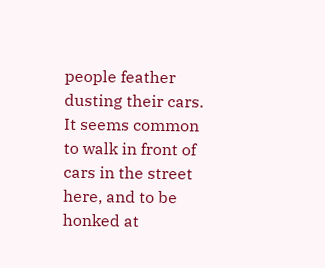people feather dusting their cars. It seems common to walk in front of cars in the street here, and to be honked at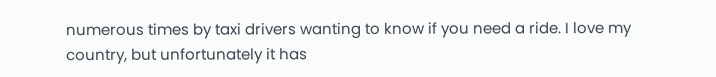numerous times by taxi drivers wanting to know if you need a ride. I love my country, but unfortunately it has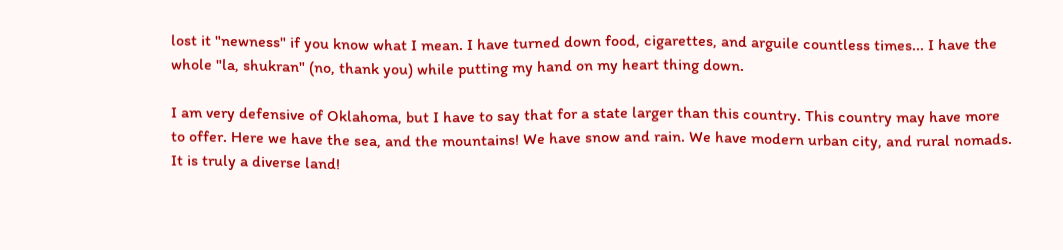lost it "newness" if you know what I mean. I have turned down food, cigarettes, and arguile countless times... I have the whole "la, shukran" (no, thank you) while putting my hand on my heart thing down.

I am very defensive of Oklahoma, but I have to say that for a state larger than this country. This country may have more to offer. Here we have the sea, and the mountains! We have snow and rain. We have modern urban city, and rural nomads. It is truly a diverse land!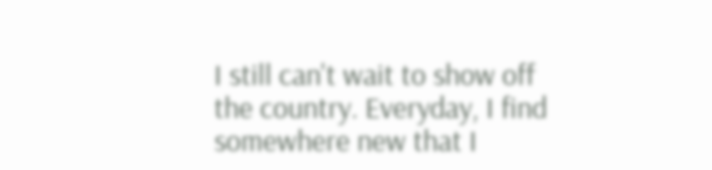I still can't wait to show off the country. Everyday, I find somewhere new that I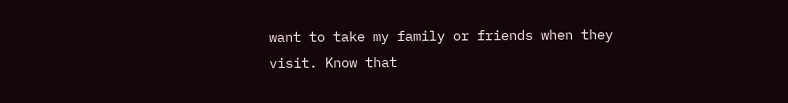want to take my family or friends when they visit. Know that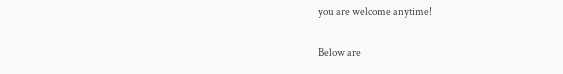you are welcome anytime!

Below are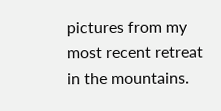pictures from my most recent retreat in the mountains.